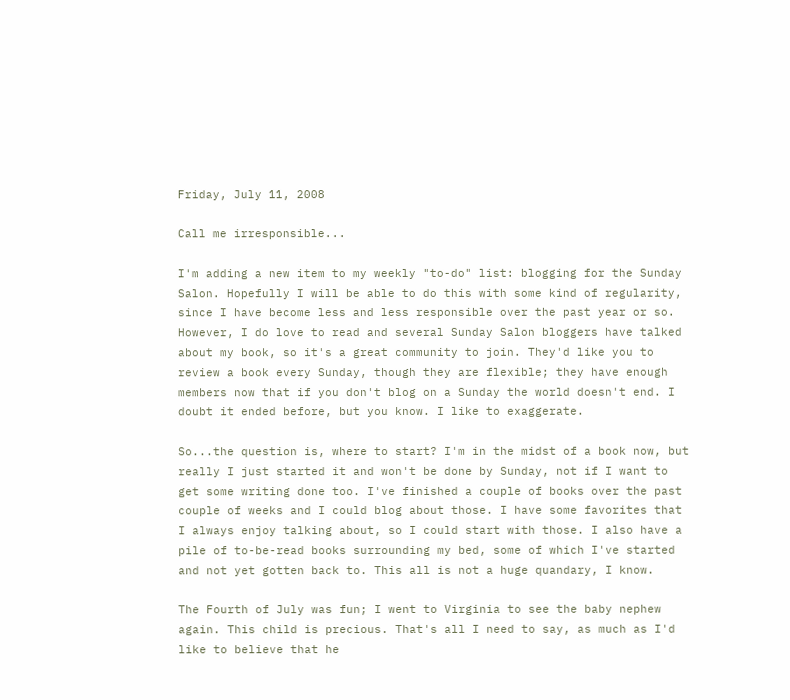Friday, July 11, 2008

Call me irresponsible...

I'm adding a new item to my weekly "to-do" list: blogging for the Sunday Salon. Hopefully I will be able to do this with some kind of regularity, since I have become less and less responsible over the past year or so. However, I do love to read and several Sunday Salon bloggers have talked about my book, so it's a great community to join. They'd like you to review a book every Sunday, though they are flexible; they have enough members now that if you don't blog on a Sunday the world doesn't end. I doubt it ended before, but you know. I like to exaggerate.

So...the question is, where to start? I'm in the midst of a book now, but really I just started it and won't be done by Sunday, not if I want to get some writing done too. I've finished a couple of books over the past couple of weeks and I could blog about those. I have some favorites that I always enjoy talking about, so I could start with those. I also have a pile of to-be-read books surrounding my bed, some of which I've started and not yet gotten back to. This all is not a huge quandary, I know.

The Fourth of July was fun; I went to Virginia to see the baby nephew again. This child is precious. That's all I need to say, as much as I'd like to believe that he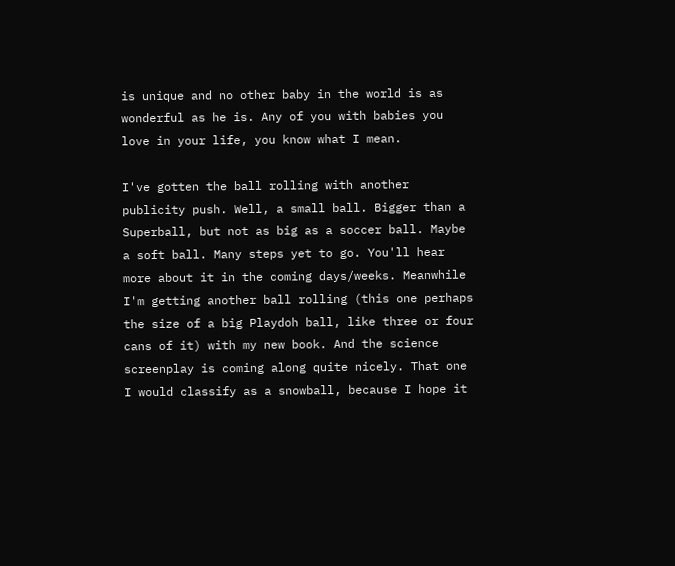is unique and no other baby in the world is as wonderful as he is. Any of you with babies you love in your life, you know what I mean.

I've gotten the ball rolling with another publicity push. Well, a small ball. Bigger than a Superball, but not as big as a soccer ball. Maybe a soft ball. Many steps yet to go. You'll hear more about it in the coming days/weeks. Meanwhile I'm getting another ball rolling (this one perhaps the size of a big Playdoh ball, like three or four cans of it) with my new book. And the science screenplay is coming along quite nicely. That one I would classify as a snowball, because I hope it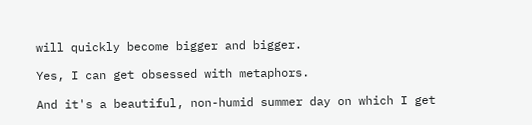will quickly become bigger and bigger.

Yes, I can get obsessed with metaphors.

And it's a beautiful, non-humid summer day on which I get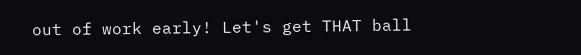out of work early! Let's get THAT ball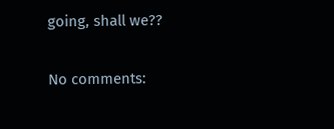going, shall we??

No comments: